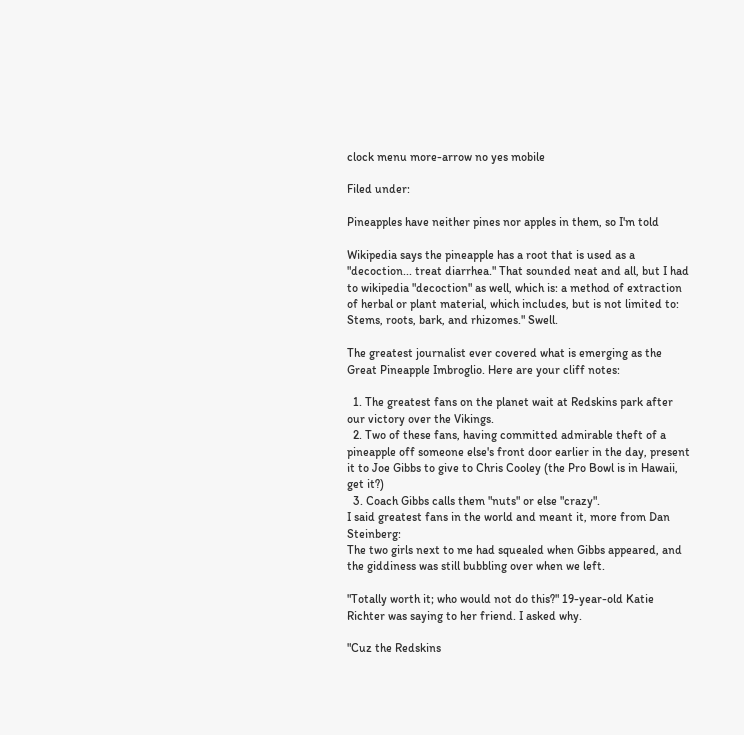clock menu more-arrow no yes mobile

Filed under:

Pineapples have neither pines nor apples in them, so I'm told

Wikipedia says the pineapple has a root that is used as a "decoction... treat diarrhea." That sounded neat and all, but I had to wikipedia "decoction" as well, which is: a method of extraction of herbal or plant material, which includes, but is not limited to: Stems, roots, bark, and rhizomes." Swell.

The greatest journalist ever covered what is emerging as the Great Pineapple Imbroglio. Here are your cliff notes:

  1. The greatest fans on the planet wait at Redskins park after our victory over the Vikings.
  2. Two of these fans, having committed admirable theft of a pineapple off someone else's front door earlier in the day, present it to Joe Gibbs to give to Chris Cooley (the Pro Bowl is in Hawaii, get it?)
  3. Coach Gibbs calls them "nuts" or else "crazy".
I said greatest fans in the world and meant it, more from Dan Steinberg:
The two girls next to me had squealed when Gibbs appeared, and the giddiness was still bubbling over when we left.

"Totally worth it; who would not do this?" 19-year-old Katie Richter was saying to her friend. I asked why.

"Cuz the Redskins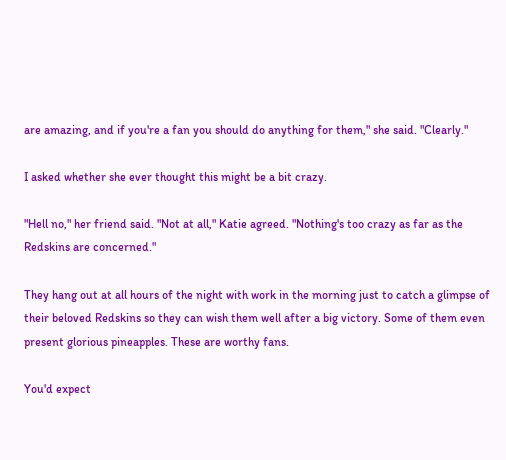are amazing, and if you're a fan you should do anything for them," she said. "Clearly."

I asked whether she ever thought this might be a bit crazy.

"Hell no," her friend said. "Not at all," Katie agreed. "Nothing's too crazy as far as the Redskins are concerned."

They hang out at all hours of the night with work in the morning just to catch a glimpse of their beloved Redskins so they can wish them well after a big victory. Some of them even present glorious pineapples. These are worthy fans.

You'd expect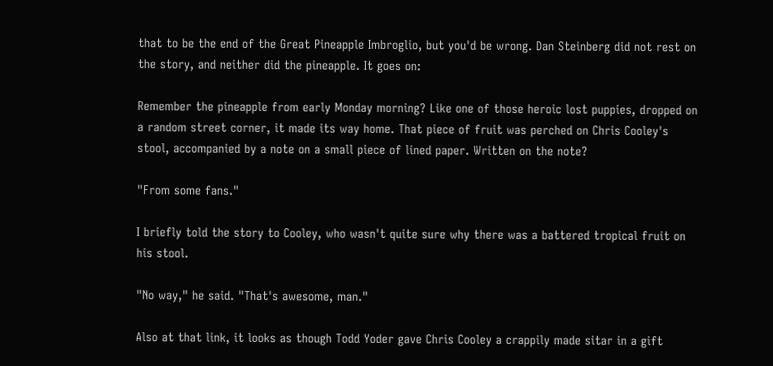that to be the end of the Great Pineapple Imbroglio, but you'd be wrong. Dan Steinberg did not rest on the story, and neither did the pineapple. It goes on:

Remember the pineapple from early Monday morning? Like one of those heroic lost puppies, dropped on a random street corner, it made its way home. That piece of fruit was perched on Chris Cooley's stool, accompanied by a note on a small piece of lined paper. Written on the note?

"From some fans."

I briefly told the story to Cooley, who wasn't quite sure why there was a battered tropical fruit on his stool.

"No way," he said. "That's awesome, man."

Also at that link, it looks as though Todd Yoder gave Chris Cooley a crappily made sitar in a gift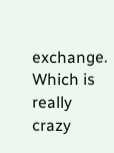exchange. Which is really crazy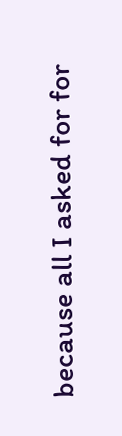because all I asked for for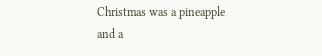Christmas was a pineapple and a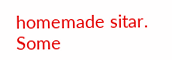homemade sitar. Some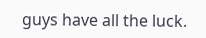guys have all the luck.